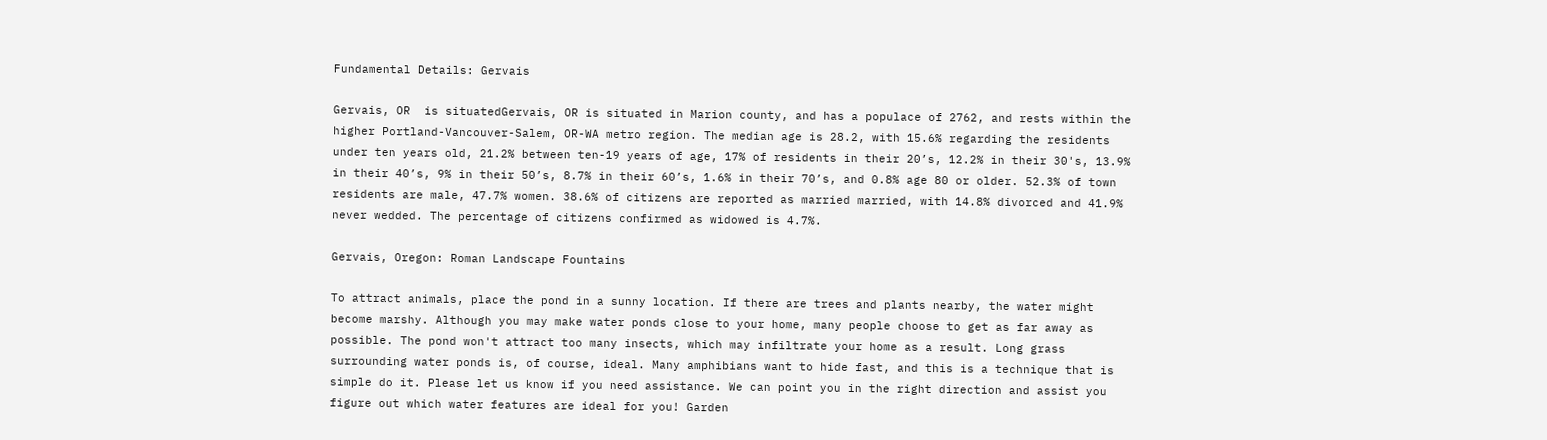Fundamental Details: Gervais

Gervais, OR  is situatedGervais, OR is situated in Marion county, and has a populace of 2762, and rests within the higher Portland-Vancouver-Salem, OR-WA metro region. The median age is 28.2, with 15.6% regarding the residents under ten years old, 21.2% between ten-19 years of age, 17% of residents in their 20’s, 12.2% in their 30's, 13.9% in their 40’s, 9% in their 50’s, 8.7% in their 60’s, 1.6% in their 70’s, and 0.8% age 80 or older. 52.3% of town residents are male, 47.7% women. 38.6% of citizens are reported as married married, with 14.8% divorced and 41.9% never wedded. The percentage of citizens confirmed as widowed is 4.7%.

Gervais, Oregon: Roman Landscape Fountains

To attract animals, place the pond in a sunny location. If there are trees and plants nearby, the water might become marshy. Although you may make water ponds close to your home, many people choose to get as far away as possible. The pond won't attract too many insects, which may infiltrate your home as a result. Long grass surrounding water ponds is, of course, ideal. Many amphibians want to hide fast, and this is a technique that is simple do it. Please let us know if you need assistance. We can point you in the right direction and assist you figure out which water features are ideal for you! Garden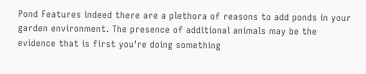Pond Features indeed there are a plethora of reasons to add ponds in your garden environment. The presence of additional animals may be the evidence that is first you're doing something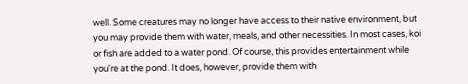well. Some creatures may no longer have access to their native environment, but you may provide them with water, meals, and other necessities. In most cases, koi or fish are added to a water pond. Of course, this provides entertainment while you're at the pond. It does, however, provide them with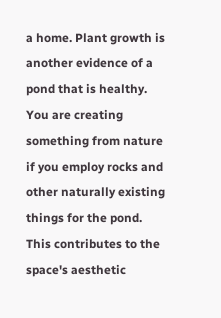a home. Plant growth is another evidence of a pond that is healthy. You are creating something from nature if you employ rocks and other naturally existing things for the pond. This contributes to the space's aesthetic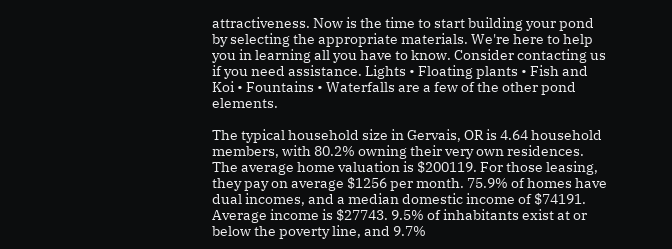attractiveness. Now is the time to start building your pond by selecting the appropriate materials. We're here to help you in learning all you have to know. Consider contacting us if you need assistance. Lights • Floating plants • Fish and Koi • Fountains • Waterfalls are a few of the other pond elements.

The typical household size in Gervais, OR is 4.64 household members, with 80.2% owning their very own residences. The average home valuation is $200119. For those leasing, they pay on average $1256 per month. 75.9% of homes have dual incomes, and a median domestic income of $74191. Average income is $27743. 9.5% of inhabitants exist at or below the poverty line, and 9.7%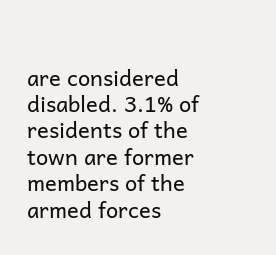are considered disabled. 3.1% of residents of the town are former members of the armed forces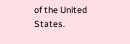of the United States.